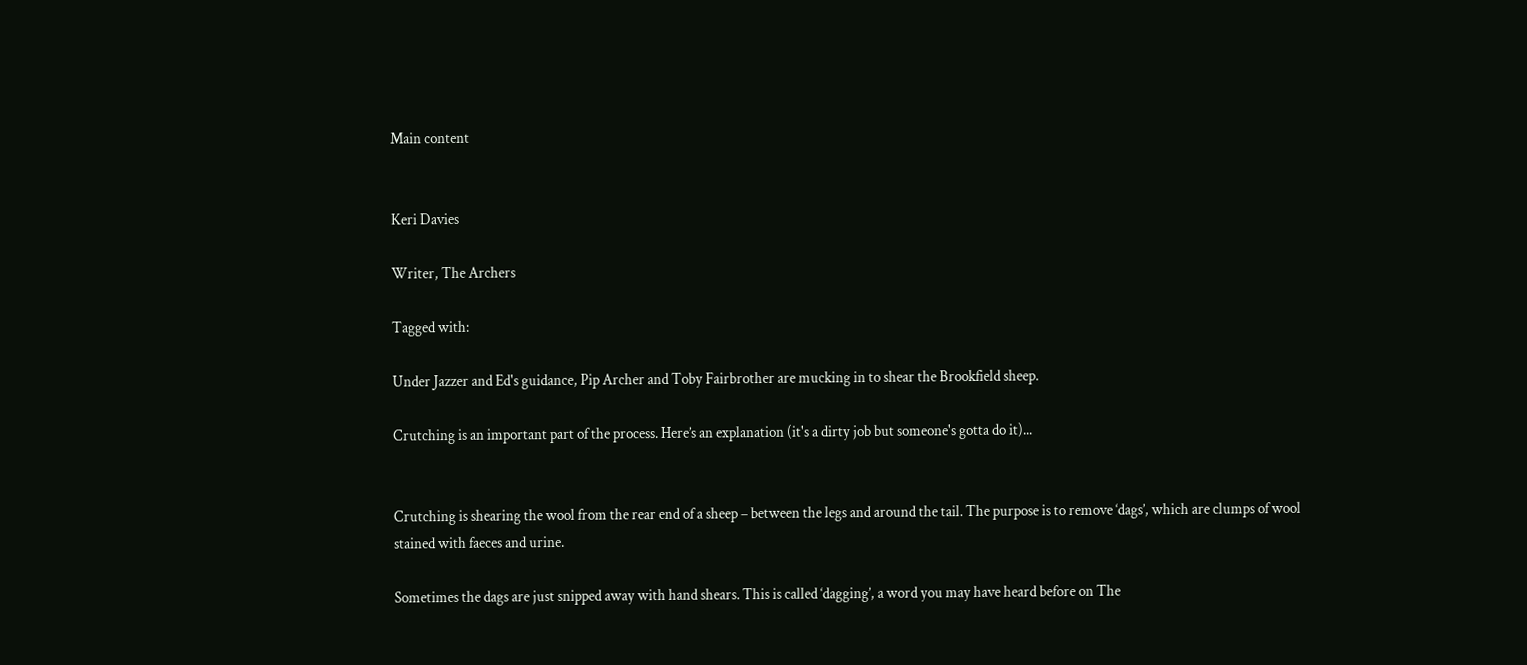Main content


Keri Davies

Writer, The Archers

Tagged with:

Under Jazzer and Ed's guidance, Pip Archer and Toby Fairbrother are mucking in to shear the Brookfield sheep.

Crutching is an important part of the process. Here’s an explanation (it's a dirty job but someone's gotta do it)...


Crutching is shearing the wool from the rear end of a sheep – between the legs and around the tail. The purpose is to remove ‘dags’, which are clumps of wool stained with faeces and urine.

Sometimes the dags are just snipped away with hand shears. This is called ‘dagging’, a word you may have heard before on The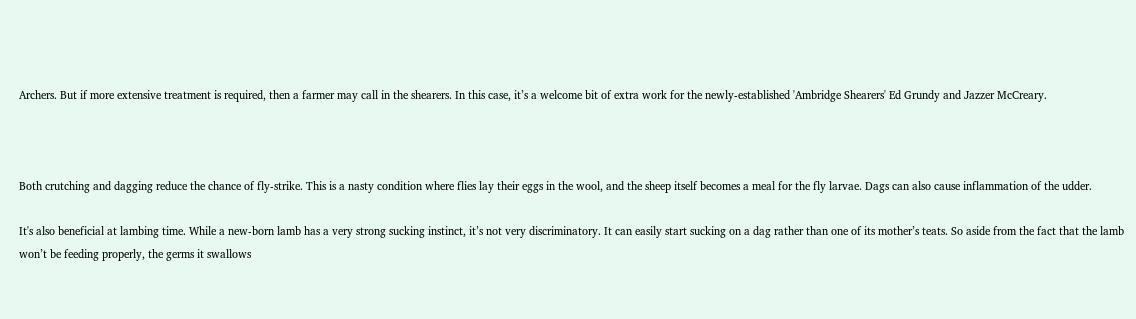Archers. But if more extensive treatment is required, then a farmer may call in the shearers. In this case, it’s a welcome bit of extra work for the newly-established 'Ambridge Shearers' Ed Grundy and Jazzer McCreary.



Both crutching and dagging reduce the chance of fly-strike. This is a nasty condition where flies lay their eggs in the wool, and the sheep itself becomes a meal for the fly larvae. Dags can also cause inflammation of the udder.

It's also beneficial at lambing time. While a new-born lamb has a very strong sucking instinct, it’s not very discriminatory. It can easily start sucking on a dag rather than one of its mother’s teats. So aside from the fact that the lamb won’t be feeding properly, the germs it swallows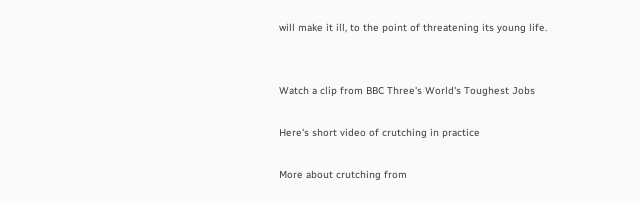will make it ill, to the point of threatening its young life.


Watch a clip from BBC Three's World's Toughest Jobs

Here's short video of crutching in practice

More about crutching from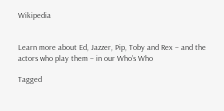Wikipedia


Learn more about Ed, Jazzer, Pip, Toby and Rex – and the actors who play them – in our Who’s Who

Tagged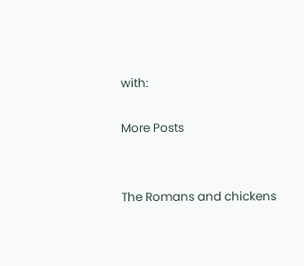with:

More Posts


The Romans and chickens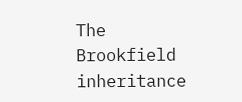The Brookfield inheritance